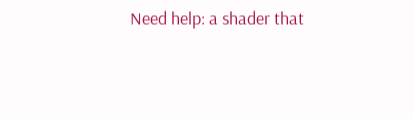Need help: a shader that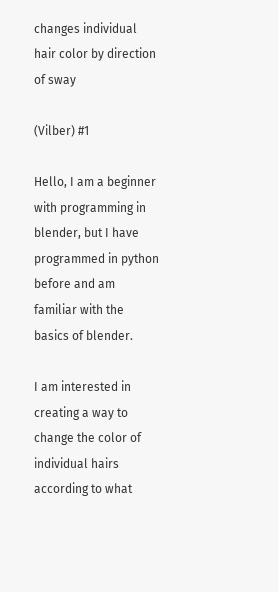changes individual hair color by direction of sway

(Vilber) #1

Hello, I am a beginner with programming in blender, but I have programmed in python before and am familiar with the basics of blender.

I am interested in creating a way to change the color of individual hairs according to what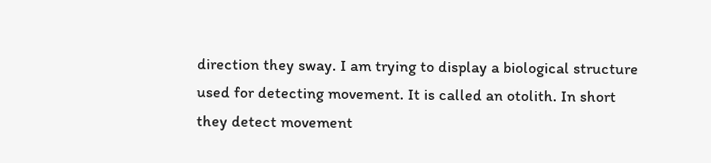direction they sway. I am trying to display a biological structure used for detecting movement. It is called an otolith. In short they detect movement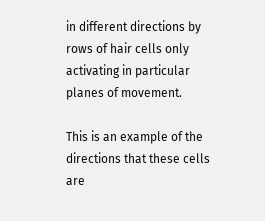in different directions by rows of hair cells only activating in particular planes of movement.

This is an example of the directions that these cells are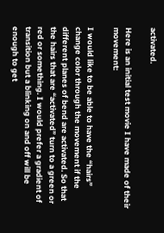activated.

Here is an initial test movie I have made of their movement:

I would like to be able to have the “hairs” change color through the movement if the different planes of bend are activated. So that the hairs that are “activated” turn to a green or red or something. I would prefer a gradient of transition but a blinking on and off will be enough to get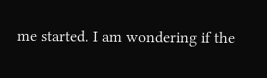me started. I am wondering if the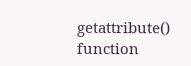getattribute() function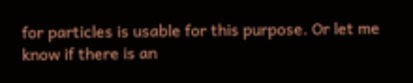for particles is usable for this purpose. Or let me know if there is an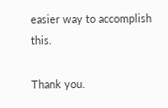easier way to accomplish this.

Thank you.